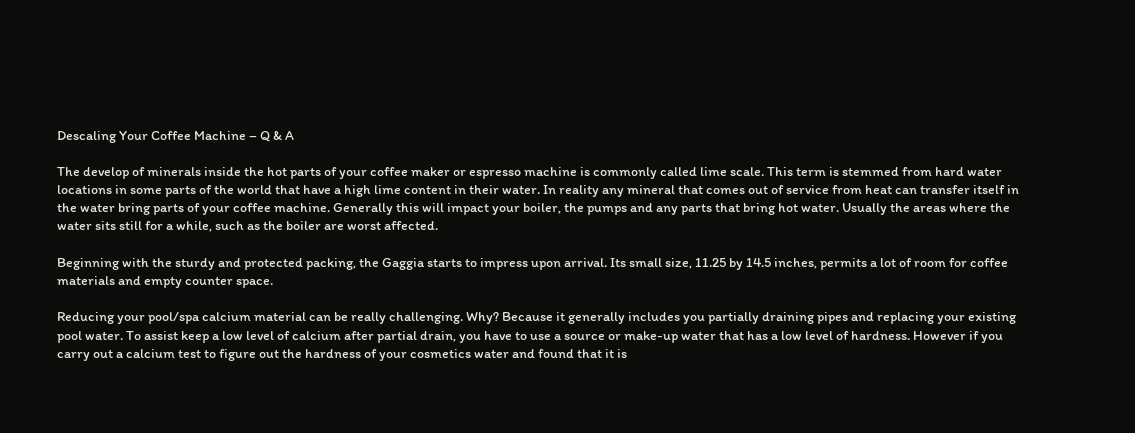Descaling Your Coffee Machine – Q & A

The develop of minerals inside the hot parts of your coffee maker or espresso machine is commonly called lime scale. This term is stemmed from hard water locations in some parts of the world that have a high lime content in their water. In reality any mineral that comes out of service from heat can transfer itself in the water bring parts of your coffee machine. Generally this will impact your boiler, the pumps and any parts that bring hot water. Usually the areas where the water sits still for a while, such as the boiler are worst affected.

Beginning with the sturdy and protected packing, the Gaggia starts to impress upon arrival. Its small size, 11.25 by 14.5 inches, permits a lot of room for coffee materials and empty counter space.

Reducing your pool/spa calcium material can be really challenging. Why? Because it generally includes you partially draining pipes and replacing your existing pool water. To assist keep a low level of calcium after partial drain, you have to use a source or make-up water that has a low level of hardness. However if you carry out a calcium test to figure out the hardness of your cosmetics water and found that it is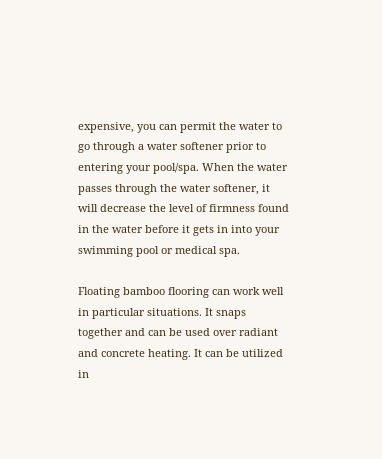expensive, you can permit the water to go through a water softener prior to entering your pool/spa. When the water passes through the water softener, it will decrease the level of firmness found in the water before it gets in into your swimming pool or medical spa.

Floating bamboo flooring can work well in particular situations. It snaps together and can be used over radiant and concrete heating. It can be utilized in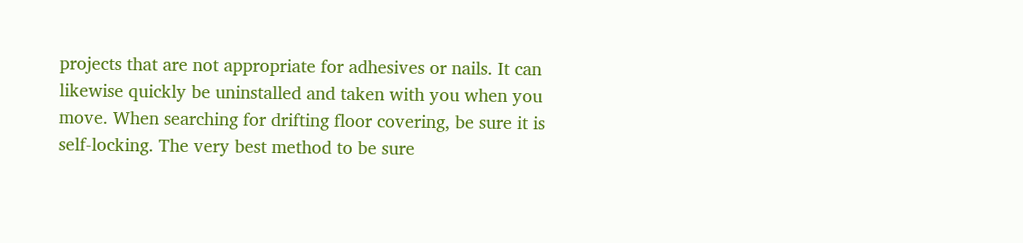projects that are not appropriate for adhesives or nails. It can likewise quickly be uninstalled and taken with you when you move. When searching for drifting floor covering, be sure it is self-locking. The very best method to be sure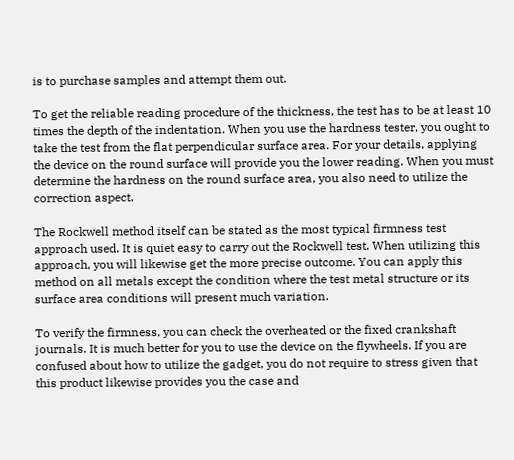is to purchase samples and attempt them out.

To get the reliable reading procedure of the thickness, the test has to be at least 10 times the depth of the indentation. When you use the hardness tester, you ought to take the test from the flat perpendicular surface area. For your details, applying the device on the round surface will provide you the lower reading. When you must determine the hardness on the round surface area, you also need to utilize the correction aspect.

The Rockwell method itself can be stated as the most typical firmness test approach used. It is quiet easy to carry out the Rockwell test. When utilizing this approach, you will likewise get the more precise outcome. You can apply this method on all metals except the condition where the test metal structure or its surface area conditions will present much variation.

To verify the firmness, you can check the overheated or the fixed crankshaft journals. It is much better for you to use the device on the flywheels. If you are confused about how to utilize the gadget, you do not require to stress given that this product likewise provides you the case and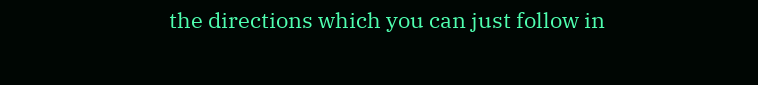the directions which you can just follow in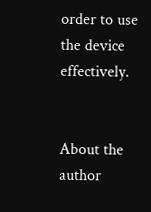order to use the device effectively.


About the author